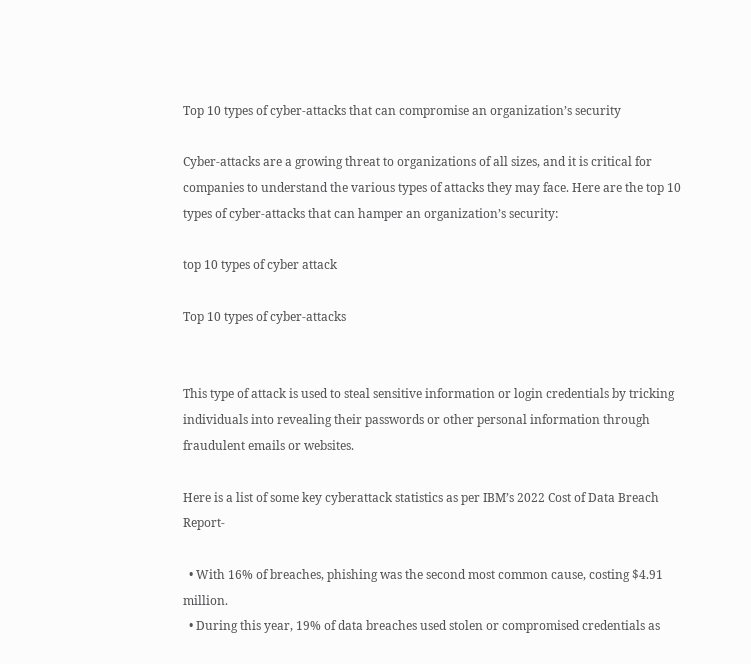Top 10 types of cyber-attacks that can compromise an organization’s security

Cyber-attacks are a growing threat to organizations of all sizes, and it is critical for companies to understand the various types of attacks they may face. Here are the top 10 types of cyber-attacks that can hamper an organization’s security:

top 10 types of cyber attack

Top 10 types of cyber-attacks


This type of attack is used to steal sensitive information or login credentials by tricking individuals into revealing their passwords or other personal information through fraudulent emails or websites.

Here is a list of some key cyberattack statistics as per IBM’s 2022 Cost of Data Breach Report-

  • With 16% of breaches, phishing was the second most common cause, costing $4.91 million.
  • During this year, 19% of data breaches used stolen or compromised credentials as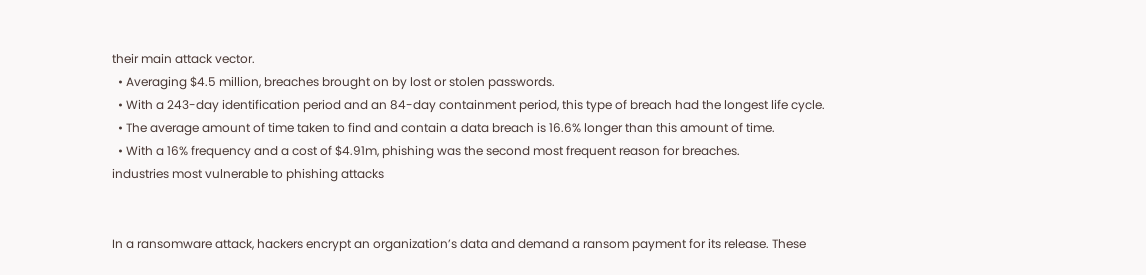their main attack vector.
  • Averaging $4.5 million, breaches brought on by lost or stolen passwords.
  • With a 243-day identification period and an 84-day containment period, this type of breach had the longest life cycle.
  • The average amount of time taken to find and contain a data breach is 16.6% longer than this amount of time.
  • With a 16% frequency and a cost of $4.91m, phishing was the second most frequent reason for breaches.
industries most vulnerable to phishing attacks


In a ransomware attack, hackers encrypt an organization’s data and demand a ransom payment for its release. These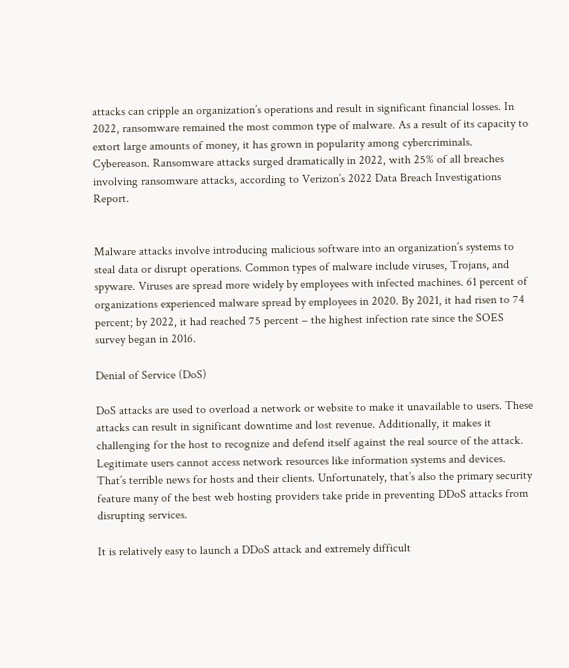attacks can cripple an organization’s operations and result in significant financial losses. In 2022, ransomware remained the most common type of malware. As a result of its capacity to extort large amounts of money, it has grown in popularity among cybercriminals. Cybereason. Ransomware attacks surged dramatically in 2022, with 25% of all breaches involving ransomware attacks, according to Verizon’s 2022 Data Breach Investigations Report.


Malware attacks involve introducing malicious software into an organization’s systems to steal data or disrupt operations. Common types of malware include viruses, Trojans, and spyware. Viruses are spread more widely by employees with infected machines. 61 percent of organizations experienced malware spread by employees in 2020. By 2021, it had risen to 74 percent; by 2022, it had reached 75 percent – the highest infection rate since the SOES survey began in 2016.

Denial of Service (DoS)

DoS attacks are used to overload a network or website to make it unavailable to users. These attacks can result in significant downtime and lost revenue. Additionally, it makes it challenging for the host to recognize and defend itself against the real source of the attack. Legitimate users cannot access network resources like information systems and devices. That’s terrible news for hosts and their clients. Unfortunately, that’s also the primary security feature many of the best web hosting providers take pride in preventing DDoS attacks from disrupting services.

It is relatively easy to launch a DDoS attack and extremely difficult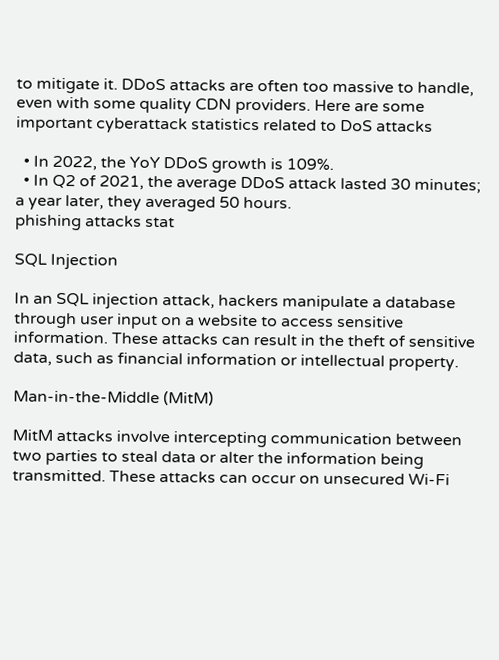to mitigate it. DDoS attacks are often too massive to handle, even with some quality CDN providers. Here are some important cyberattack statistics related to DoS attacks

  • In 2022, the YoY DDoS growth is 109%.
  • In Q2 of 2021, the average DDoS attack lasted 30 minutes; a year later, they averaged 50 hours.
phishing attacks stat

SQL Injection

In an SQL injection attack, hackers manipulate a database through user input on a website to access sensitive information. These attacks can result in the theft of sensitive data, such as financial information or intellectual property.

Man-in-the-Middle (MitM)

MitM attacks involve intercepting communication between two parties to steal data or alter the information being transmitted. These attacks can occur on unsecured Wi-Fi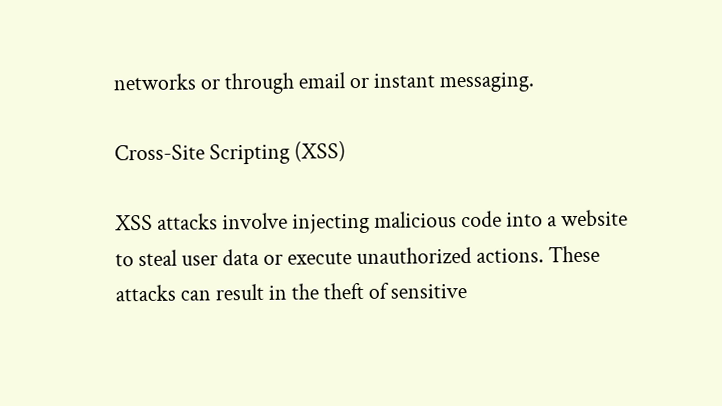networks or through email or instant messaging.

Cross-Site Scripting (XSS)

XSS attacks involve injecting malicious code into a website to steal user data or execute unauthorized actions. These attacks can result in the theft of sensitive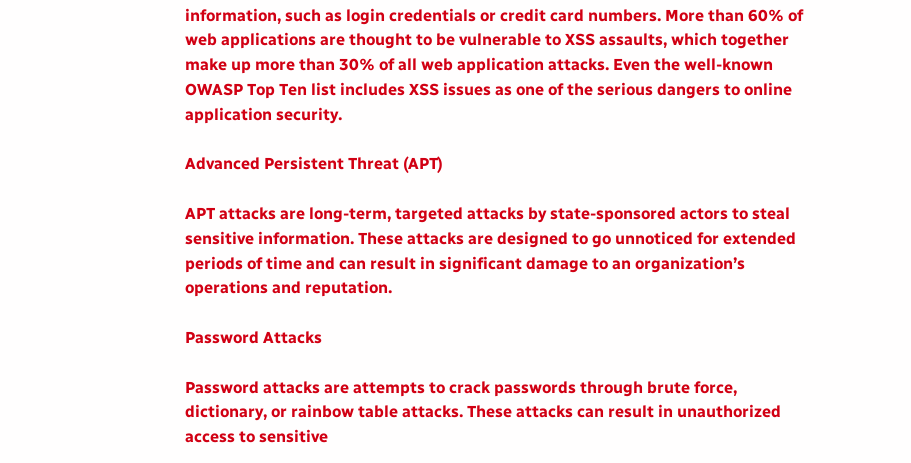information, such as login credentials or credit card numbers. More than 60% of web applications are thought to be vulnerable to XSS assaults, which together make up more than 30% of all web application attacks. Even the well-known OWASP Top Ten list includes XSS issues as one of the serious dangers to online application security.

Advanced Persistent Threat (APT)

APT attacks are long-term, targeted attacks by state-sponsored actors to steal sensitive information. These attacks are designed to go unnoticed for extended periods of time and can result in significant damage to an organization’s operations and reputation.

Password Attacks

Password attacks are attempts to crack passwords through brute force, dictionary, or rainbow table attacks. These attacks can result in unauthorized access to sensitive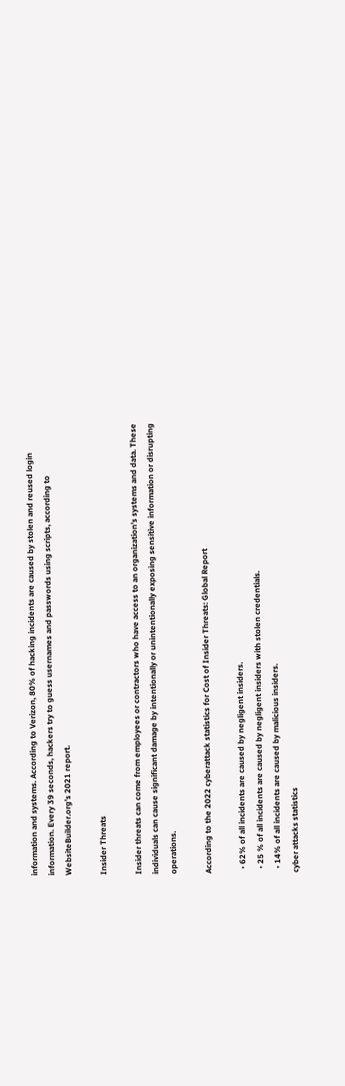information and systems. According to Verizon, 80% of hacking incidents are caused by stolen and reused login information. Every 39 seconds, hackers try to guess usernames and passwords using scripts, according to WebsiteBuilder.org’s 2021 report.

Insider Threats

Insider threats can come from employees or contractors who have access to an organization’s systems and data. These individuals can cause significant damage by intentionally or unintentionally exposing sensitive information or disrupting operations.

According to the 2022 cyberattack statistics for Cost of Insider Threats: Global Report

  • 62% of all incidents are caused by negligent insiders.
  • 25 % of all incidents are caused by negligent insiders with stolen credentials.
  • 14% of all incidents are caused by malicious insiders.
cyber attacks statistics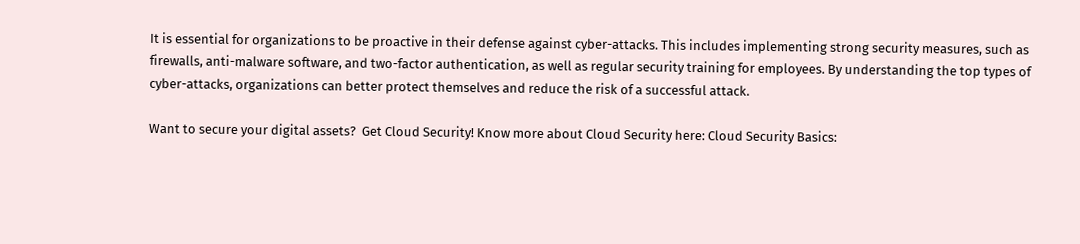It is essential for organizations to be proactive in their defense against cyber-attacks. This includes implementing strong security measures, such as firewalls, anti-malware software, and two-factor authentication, as well as regular security training for employees. By understanding the top types of cyber-attacks, organizations can better protect themselves and reduce the risk of a successful attack.

Want to secure your digital assets?  Get Cloud Security! Know more about Cloud Security here: Cloud Security Basics: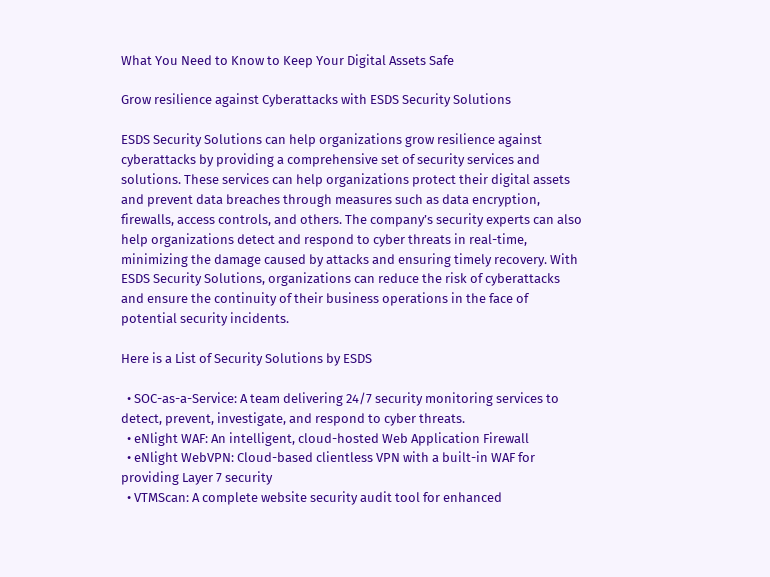What You Need to Know to Keep Your Digital Assets Safe

Grow resilience against Cyberattacks with ESDS Security Solutions

ESDS Security Solutions can help organizations grow resilience against cyberattacks by providing a comprehensive set of security services and solutions. These services can help organizations protect their digital assets and prevent data breaches through measures such as data encryption, firewalls, access controls, and others. The company’s security experts can also help organizations detect and respond to cyber threats in real-time, minimizing the damage caused by attacks and ensuring timely recovery. With ESDS Security Solutions, organizations can reduce the risk of cyberattacks and ensure the continuity of their business operations in the face of potential security incidents.

Here is a List of Security Solutions by ESDS

  • SOC-as-a-Service: A team delivering 24/7 security monitoring services to detect, prevent, investigate, and respond to cyber threats.
  • eNlight WAF: An intelligent, cloud-hosted Web Application Firewall
  • eNlight WebVPN: Cloud-based clientless VPN with a built-in WAF for providing Layer 7 security
  • VTMScan: A complete website security audit tool for enhanced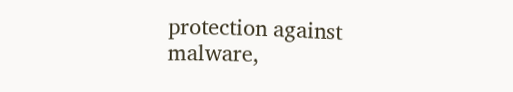protection against malware,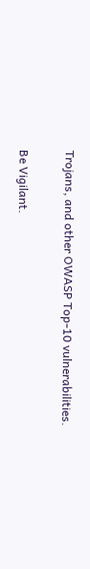Trojans, and other OWASP Top-10 vulnerabilities.

Be Vigilant.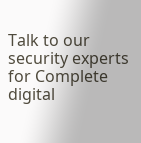Talk to our security experts for Complete digital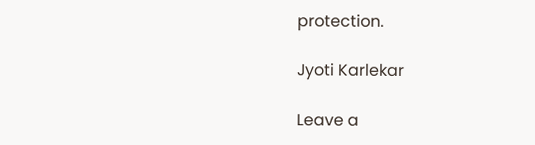protection.

Jyoti Karlekar

Leave a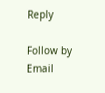Reply

Follow by Email